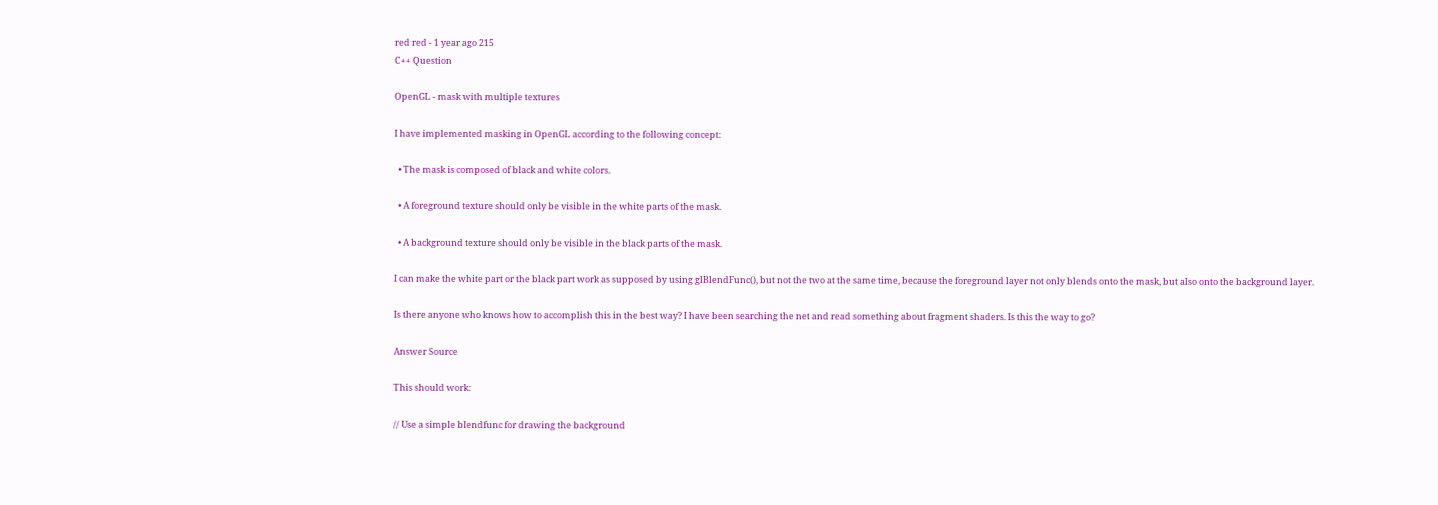red red - 1 year ago 215
C++ Question

OpenGL - mask with multiple textures

I have implemented masking in OpenGL according to the following concept:

  • The mask is composed of black and white colors.

  • A foreground texture should only be visible in the white parts of the mask.

  • A background texture should only be visible in the black parts of the mask.

I can make the white part or the black part work as supposed by using glBlendFunc(), but not the two at the same time, because the foreground layer not only blends onto the mask, but also onto the background layer.

Is there anyone who knows how to accomplish this in the best way? I have been searching the net and read something about fragment shaders. Is this the way to go?

Answer Source

This should work:

// Use a simple blendfunc for drawing the background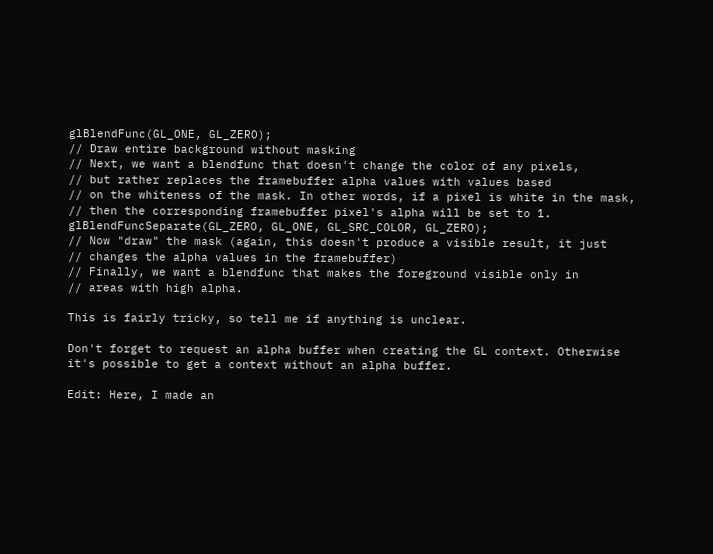glBlendFunc(GL_ONE, GL_ZERO);
// Draw entire background without masking
// Next, we want a blendfunc that doesn't change the color of any pixels,
// but rather replaces the framebuffer alpha values with values based
// on the whiteness of the mask. In other words, if a pixel is white in the mask,
// then the corresponding framebuffer pixel's alpha will be set to 1.
glBlendFuncSeparate(GL_ZERO, GL_ONE, GL_SRC_COLOR, GL_ZERO);
// Now "draw" the mask (again, this doesn't produce a visible result, it just
// changes the alpha values in the framebuffer)
// Finally, we want a blendfunc that makes the foreground visible only in
// areas with high alpha.

This is fairly tricky, so tell me if anything is unclear.

Don't forget to request an alpha buffer when creating the GL context. Otherwise it's possible to get a context without an alpha buffer.

Edit: Here, I made an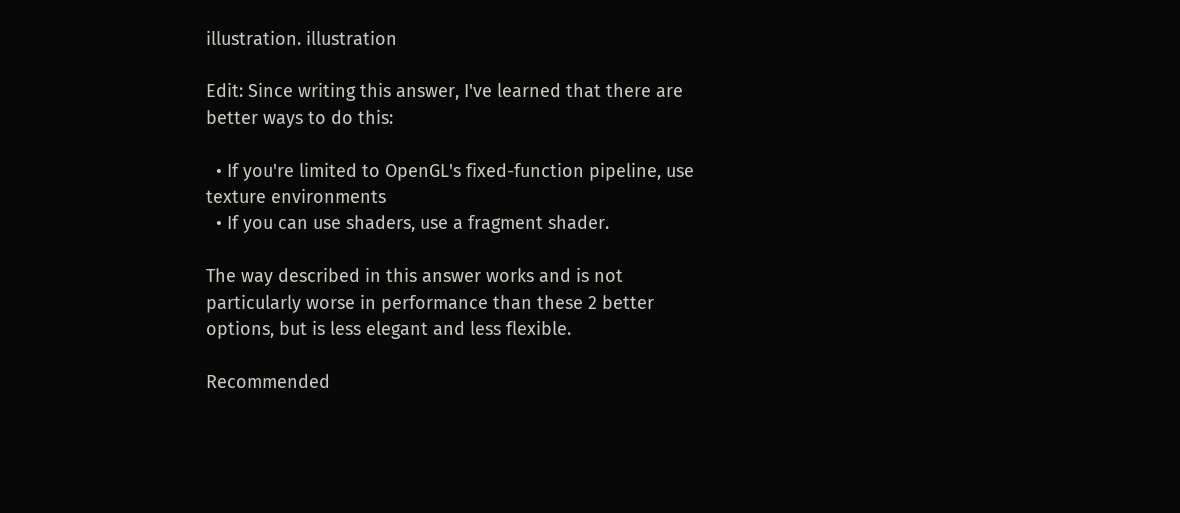illustration. illustration

Edit: Since writing this answer, I've learned that there are better ways to do this:

  • If you're limited to OpenGL's fixed-function pipeline, use texture environments
  • If you can use shaders, use a fragment shader.

The way described in this answer works and is not particularly worse in performance than these 2 better options, but is less elegant and less flexible.

Recommended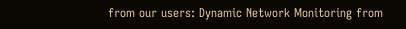from our users: Dynamic Network Monitoring from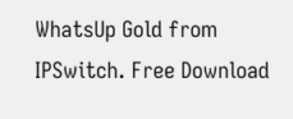WhatsUp Gold from IPSwitch. Free Download